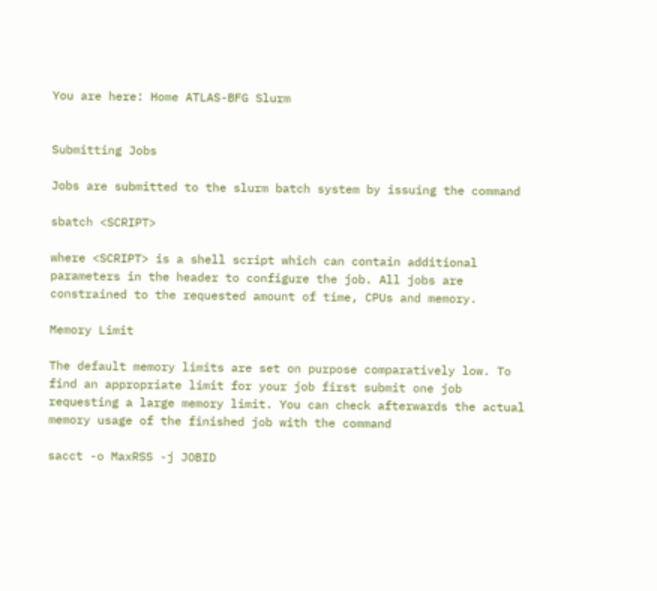You are here: Home ATLAS-BFG Slurm


Submitting Jobs

Jobs are submitted to the slurm batch system by issuing the command

sbatch <SCRIPT>

where <SCRIPT> is a shell script which can contain additional parameters in the header to configure the job. All jobs are constrained to the requested amount of time, CPUs and memory.

Memory Limit

The default memory limits are set on purpose comparatively low. To find an appropriate limit for your job first submit one job requesting a large memory limit. You can check afterwards the actual memory usage of the finished job with the command

sacct -o MaxRSS -j JOBID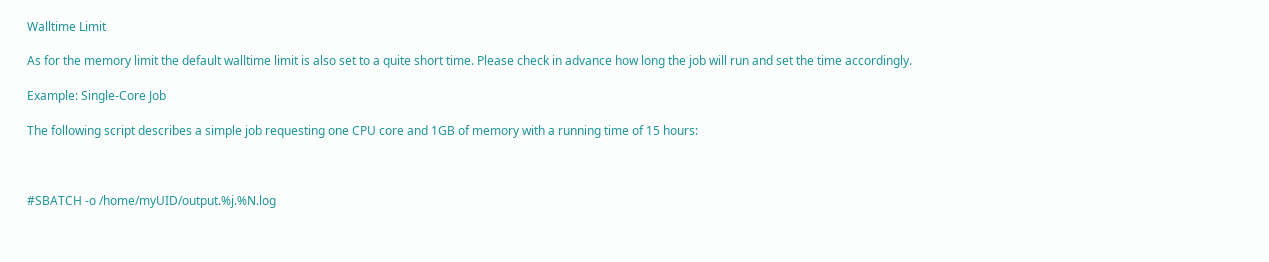Walltime Limit

As for the memory limit the default walltime limit is also set to a quite short time. Please check in advance how long the job will run and set the time accordingly.

Example: Single-Core Job

The following script describes a simple job requesting one CPU core and 1GB of memory with a running time of 15 hours:



#SBATCH -o /home/myUID/output.%j.%N.log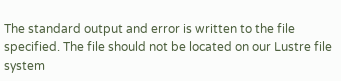The standard output and error is written to the file specified. The file should not be located on our Lustre file system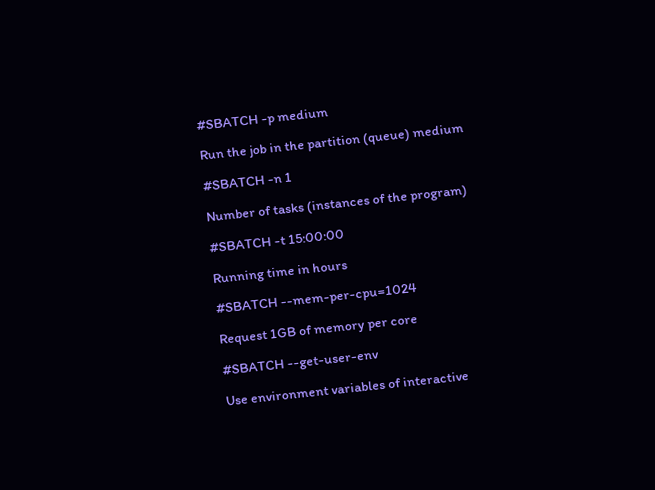#SBATCH -p medium

Run the job in the partition (queue) medium

#SBATCH -n 1

Number of tasks (instances of the program)

#SBATCH -t 15:00:00

Running time in hours

#SBATCH --mem-per-cpu=1024

Request 1GB of memory per core

#SBATCH --get-user-env

Use environment variables of interactive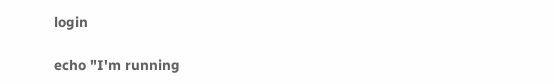login

echo "I'm running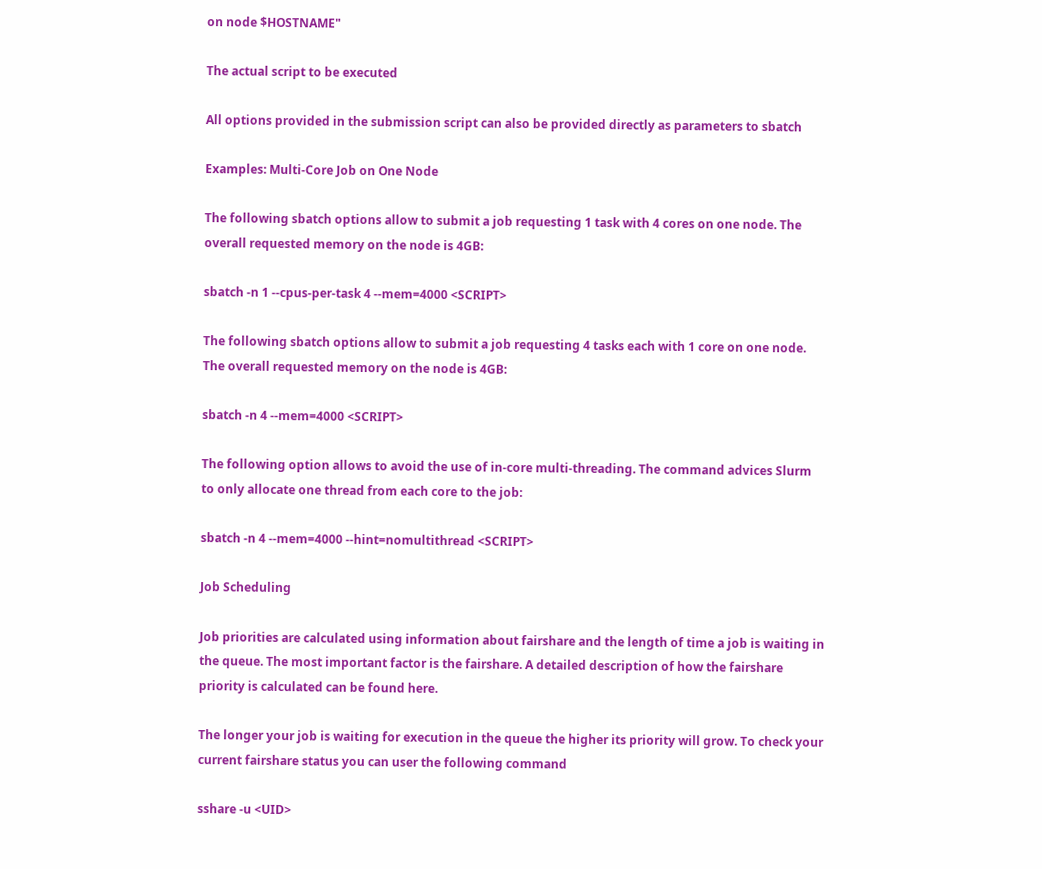on node $HOSTNAME"

The actual script to be executed

All options provided in the submission script can also be provided directly as parameters to sbatch

Examples: Multi-Core Job on One Node

The following sbatch options allow to submit a job requesting 1 task with 4 cores on one node. The overall requested memory on the node is 4GB:

sbatch -n 1 --cpus-per-task 4 --mem=4000 <SCRIPT>

The following sbatch options allow to submit a job requesting 4 tasks each with 1 core on one node. The overall requested memory on the node is 4GB:

sbatch -n 4 --mem=4000 <SCRIPT>

The following option allows to avoid the use of in-core multi-threading. The command advices Slurm to only allocate one thread from each core to the job:

sbatch -n 4 --mem=4000 --hint=nomultithread <SCRIPT>

Job Scheduling

Job priorities are calculated using information about fairshare and the length of time a job is waiting in the queue. The most important factor is the fairshare. A detailed description of how the fairshare priority is calculated can be found here.

The longer your job is waiting for execution in the queue the higher its priority will grow. To check your current fairshare status you can user the following command

sshare -u <UID>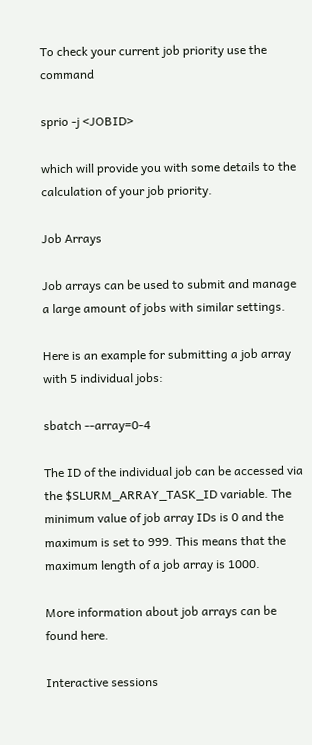To check your current job priority use the command

sprio -j <JOBID>

which will provide you with some details to the calculation of your job priority.

Job Arrays

Job arrays can be used to submit and manage a large amount of jobs with similar settings.

Here is an example for submitting a job array with 5 individual jobs:

sbatch --array=0-4

The ID of the individual job can be accessed via the $SLURM_ARRAY_TASK_ID variable. The minimum value of job array IDs is 0 and the maximum is set to 999. This means that the maximum length of a job array is 1000.

More information about job arrays can be found here.

Interactive sessions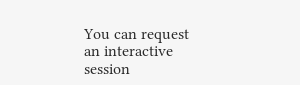You can request an interactive session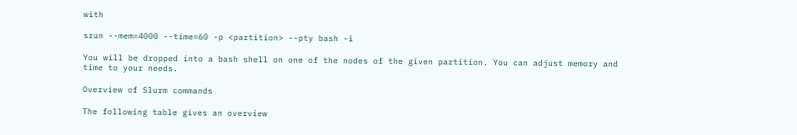with

srun --mem=4000 --time=60 -p <partition> --pty bash -i

You will be dropped into a bash shell on one of the nodes of the given partition. You can adjust memory and time to your needs.

Overview of Slurm commands

The following table gives an overview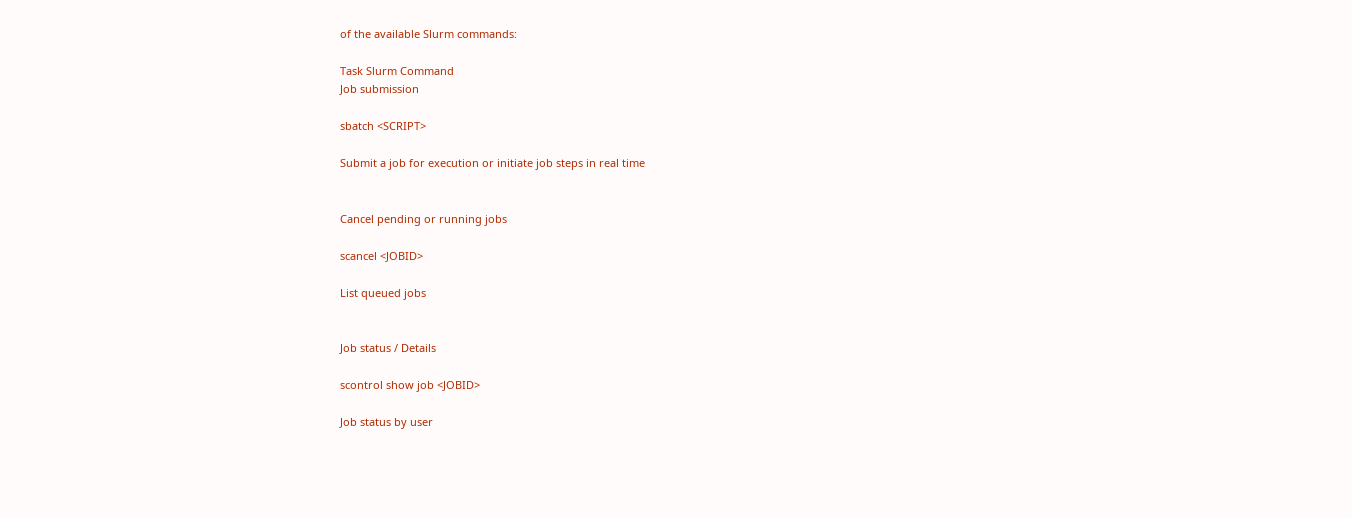of the available Slurm commands:

Task Slurm Command
Job submission

sbatch <SCRIPT>

Submit a job for execution or initiate job steps in real time


Cancel pending or running jobs

scancel <JOBID>

List queued jobs


Job status / Details

scontrol show job <JOBID>

Job status by user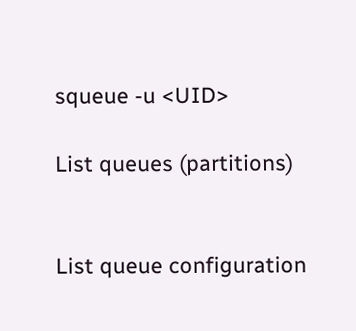squeue -u <UID>

List queues (partitions)


List queue configuration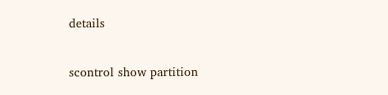details

scontrol show partition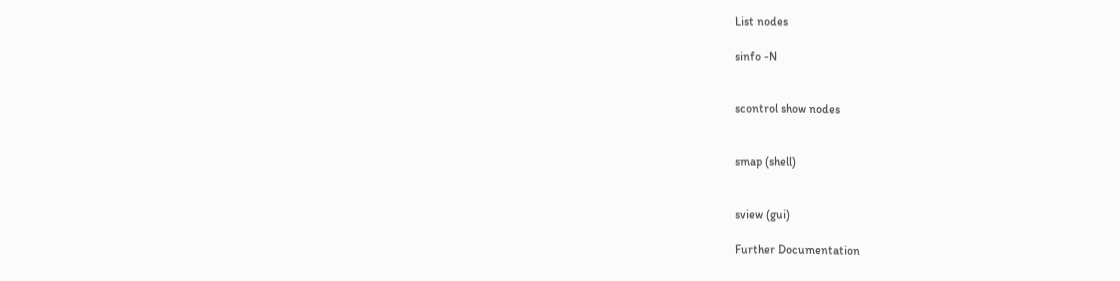List nodes

sinfo -N


scontrol show nodes


smap (shell)


sview (gui)

Further Documentation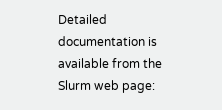Detailed documentation is available from the Slurm web page: